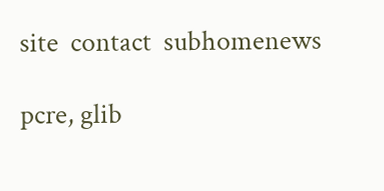site  contact  subhomenews

pcre, glib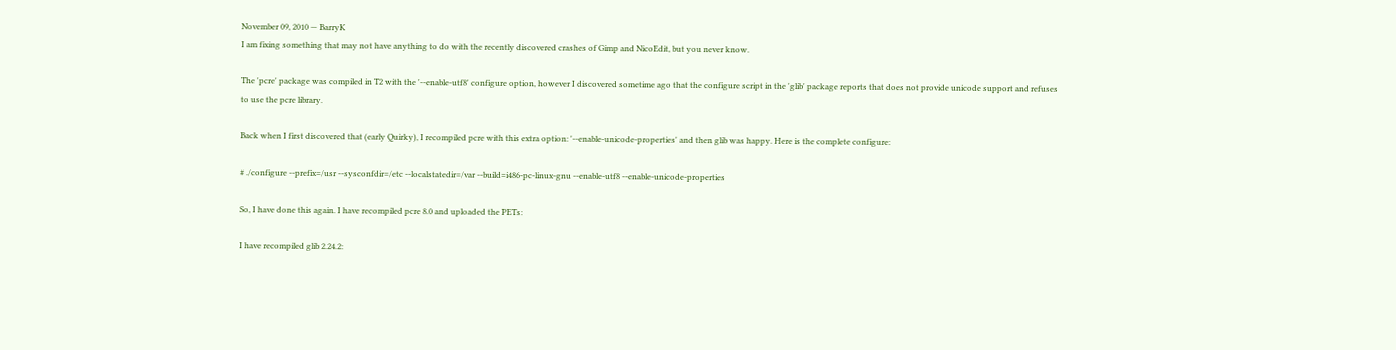November 09, 2010 — BarryK
I am fixing something that may not have anything to do with the recently discovered crashes of Gimp and NicoEdit, but you never know.

The 'pcre' package was compiled in T2 with the '--enable-utf8' configure option, however I discovered sometime ago that the configure script in the 'glib' package reports that does not provide unicode support and refuses to use the pcre library.

Back when I first discovered that (early Quirky), I recompiled pcre with this extra option: '--enable-unicode-properties' and then glib was happy. Here is the complete configure:

# ./configure --prefix=/usr --sysconfdir=/etc --localstatedir=/var --build=i486-pc-linux-gnu --enable-utf8 --enable-unicode-properties

So, I have done this again. I have recompiled pcre 8.0 and uploaded the PETs:

I have recompiled glib 2.24.2: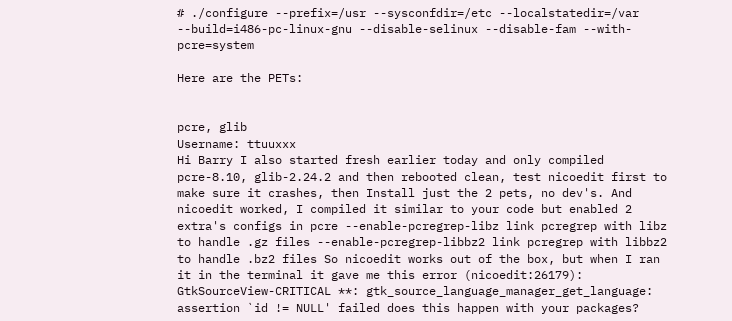# ./configure --prefix=/usr --sysconfdir=/etc --localstatedir=/var --build=i486-pc-linux-gnu --disable-selinux --disable-fam --with-pcre=system

Here are the PETs:


pcre, glib
Username: ttuuxxx
Hi Barry I also started fresh earlier today and only compiled pcre-8.10, glib-2.24.2 and then rebooted clean, test nicoedit first to make sure it crashes, then Install just the 2 pets, no dev's. And nicoedit worked, I compiled it similar to your code but enabled 2 extra's configs in pcre --enable-pcregrep-libz link pcregrep with libz to handle .gz files --enable-pcregrep-libbz2 link pcregrep with libbz2 to handle .bz2 files So nicoedit works out of the box, but when I ran it in the terminal it gave me this error (nicoedit:26179): GtkSourceView-CRITICAL **: gtk_source_language_manager_get_language: assertion `id != NULL' failed does this happen with your packages?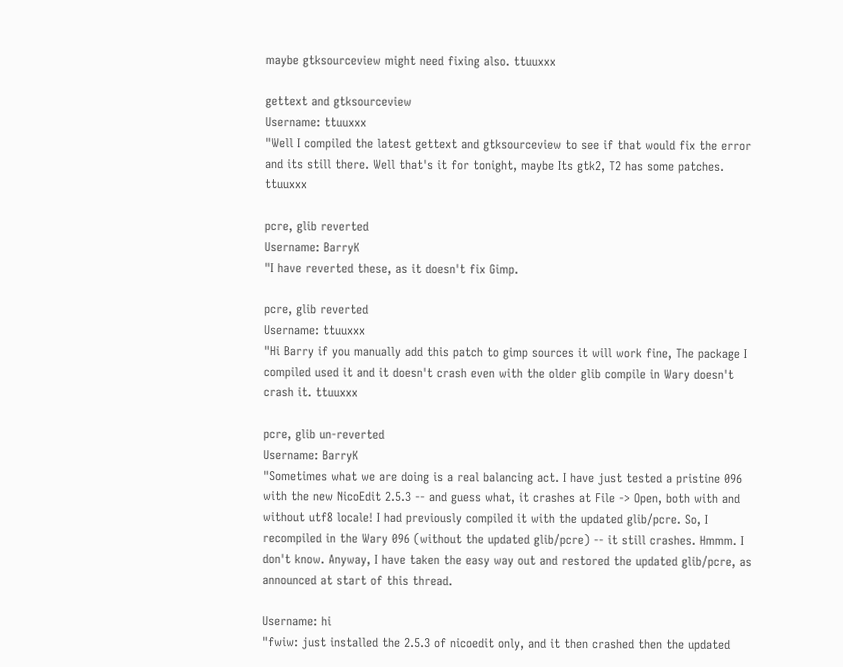maybe gtksourceview might need fixing also. ttuuxxx

gettext and gtksourceview
Username: ttuuxxx
"Well I compiled the latest gettext and gtksourceview to see if that would fix the error and its still there. Well that's it for tonight, maybe Its gtk2, T2 has some patches. ttuuxxx

pcre, glib reverted
Username: BarryK
"I have reverted these, as it doesn't fix Gimp.

pcre, glib reverted
Username: ttuuxxx
"Hi Barry if you manually add this patch to gimp sources it will work fine, The package I compiled used it and it doesn't crash even with the older glib compile in Wary doesn't crash it. ttuuxxx

pcre, glib un-reverted
Username: BarryK
"Sometimes what we are doing is a real balancing act. I have just tested a pristine 096 with the new NicoEdit 2.5.3 -- and guess what, it crashes at File -> Open, both with and without utf8 locale! I had previously compiled it with the updated glib/pcre. So, I recompiled in the Wary 096 (without the updated glib/pcre) -- it still crashes. Hmmm. I don't know. Anyway, I have taken the easy way out and restored the updated glib/pcre, as announced at start of this thread.

Username: hi
"fwiw: just installed the 2.5.3 of nicoedit only, and it then crashed then the updated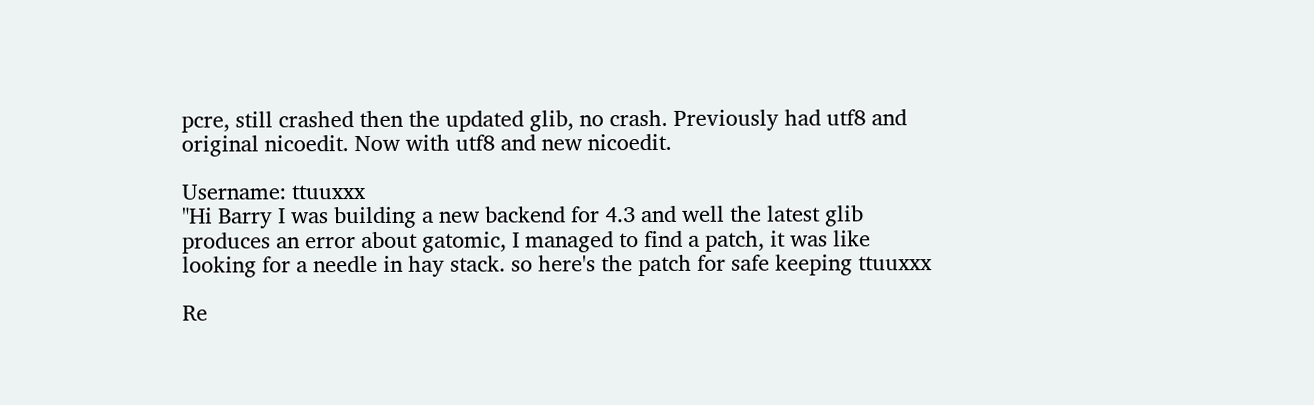pcre, still crashed then the updated glib, no crash. Previously had utf8 and original nicoedit. Now with utf8 and new nicoedit.

Username: ttuuxxx
"Hi Barry I was building a new backend for 4.3 and well the latest glib produces an error about gatomic, I managed to find a patch, it was like looking for a needle in hay stack. so here's the patch for safe keeping ttuuxxx

Re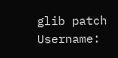glib patch
Username: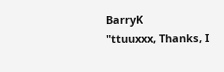BarryK
"ttuuxxx, Thanks, I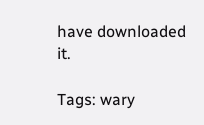have downloaded it.

Tags: wary